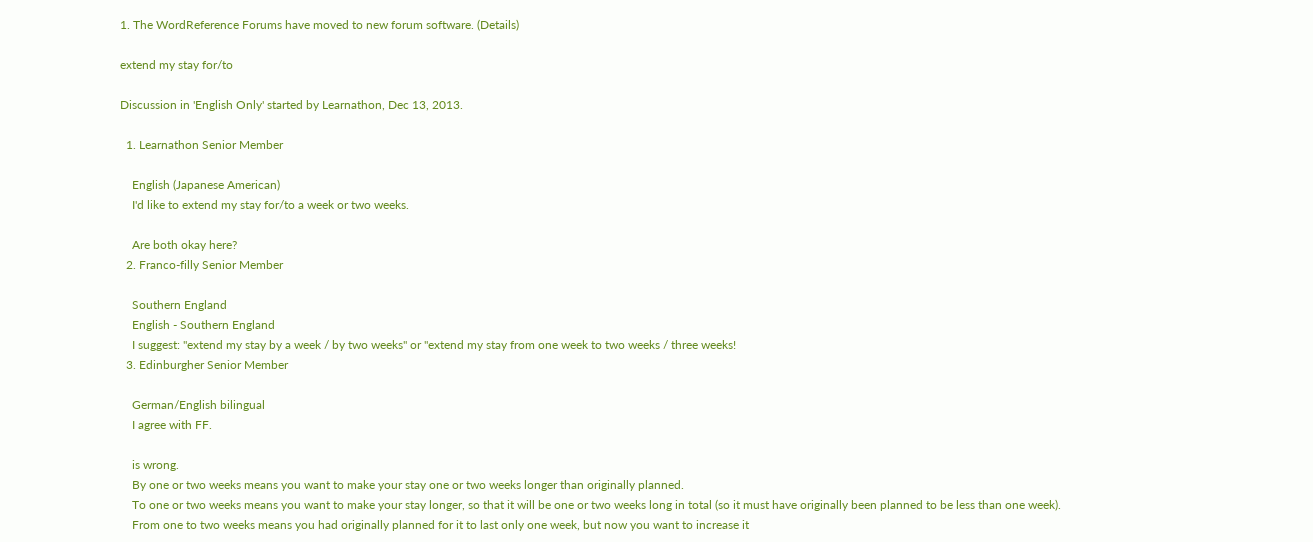1. The WordReference Forums have moved to new forum software. (Details)

extend my stay for/to

Discussion in 'English Only' started by Learnathon, Dec 13, 2013.

  1. Learnathon Senior Member

    English (Japanese American)
    I'd like to extend my stay for/to a week or two weeks.

    Are both okay here?
  2. Franco-filly Senior Member

    Southern England
    English - Southern England
    I suggest: "extend my stay by a week / by two weeks" or "extend my stay from one week to two weeks / three weeks!
  3. Edinburgher Senior Member

    German/English bilingual
    I agree with FF.

    is wrong.
    By one or two weeks means you want to make your stay one or two weeks longer than originally planned.
    To one or two weeks means you want to make your stay longer, so that it will be one or two weeks long in total (so it must have originally been planned to be less than one week).
    From one to two weeks means you had originally planned for it to last only one week, but now you want to increase it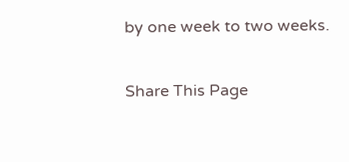by one week to two weeks.

Share This Page